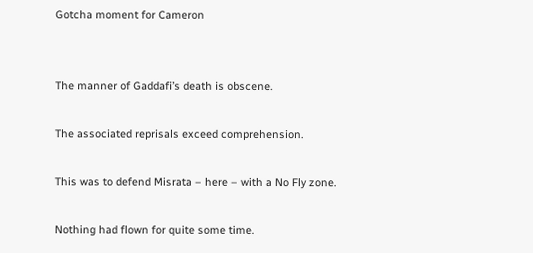Gotcha moment for Cameron


The manner of Gaddafi’s death is obscene.

The associated reprisals exceed comprehension.

This was to defend Misrata – here – with a No Fly zone.

Nothing had flown for quite some time.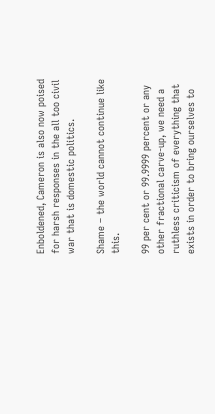Enboldened, Cameron is also now poised for harsh responses in the all too civil war that is domestic politics.

Shame – the world cannot continue like this.

99 per cent or 99.9999 percent or any other fractional carve-up, we need a ruthless criticism of everything that exists in order to bring ourselves to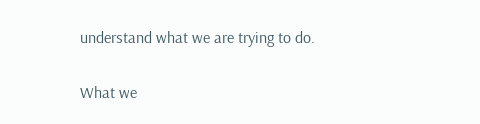understand what we are trying to do.

What we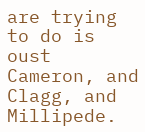are trying to do is oust Cameron, and Clagg, and Millipede.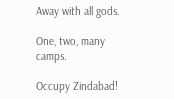Away with all gods.

One, two, many camps.

Occupy Zindabad!